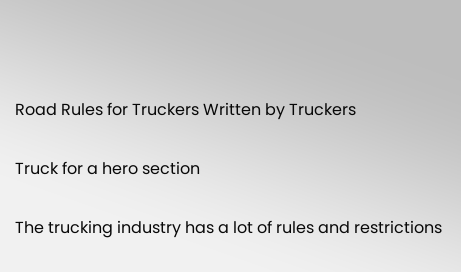Road Rules for Truckers Written by Truckers

Truck for a hero section

The trucking industry has a lot of rules and restrictions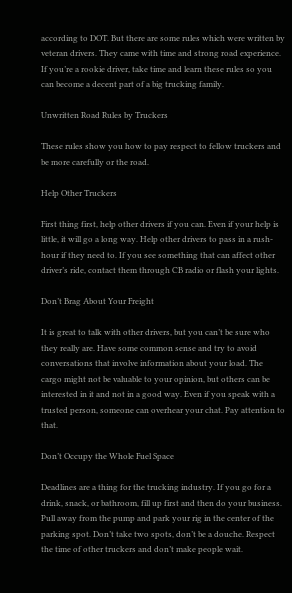according to DOT. But there are some rules which were written by veteran drivers. They came with time and strong road experience. If you’re a rookie driver, take time and learn these rules so you can become a decent part of a big trucking family.

Unwritten Road Rules by Truckers

These rules show you how to pay respect to fellow truckers and be more carefully or the road.

Help Other Truckers

First thing first, help other drivers if you can. Even if your help is little, it will go a long way. Help other drivers to pass in a rush-hour if they need to. If you see something that can affect other driver’s ride, contact them through CB radio or flash your lights.

Don’t Brag About Your Freight

It is great to talk with other drivers, but you can’t be sure who they really are. Have some common sense and try to avoid conversations that involve information about your load. The cargo might not be valuable to your opinion, but others can be interested in it and not in a good way. Even if you speak with a trusted person, someone can overhear your chat. Pay attention to that.

Don’t Occupy the Whole Fuel Space

Deadlines are a thing for the trucking industry. If you go for a drink, snack, or bathroom, fill up first and then do your business. Pull away from the pump and park your rig in the center of the parking spot. Don’t take two spots, don’t be a douche. Respect the time of other truckers and don’t make people wait.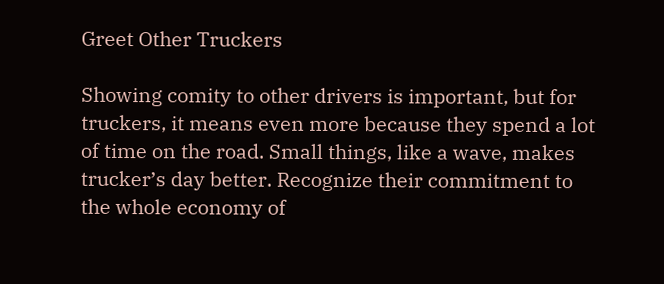Greet Other Truckers

Showing comity to other drivers is important, but for truckers, it means even more because they spend a lot of time on the road. Small things, like a wave, makes trucker’s day better. Recognize their commitment to the whole economy of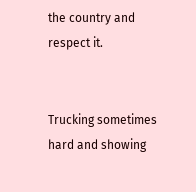the country and respect it.


Trucking sometimes hard and showing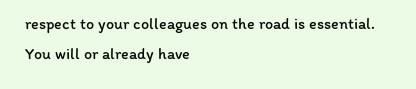respect to your colleagues on the road is essential. You will or already have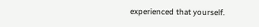experienced that yourself.